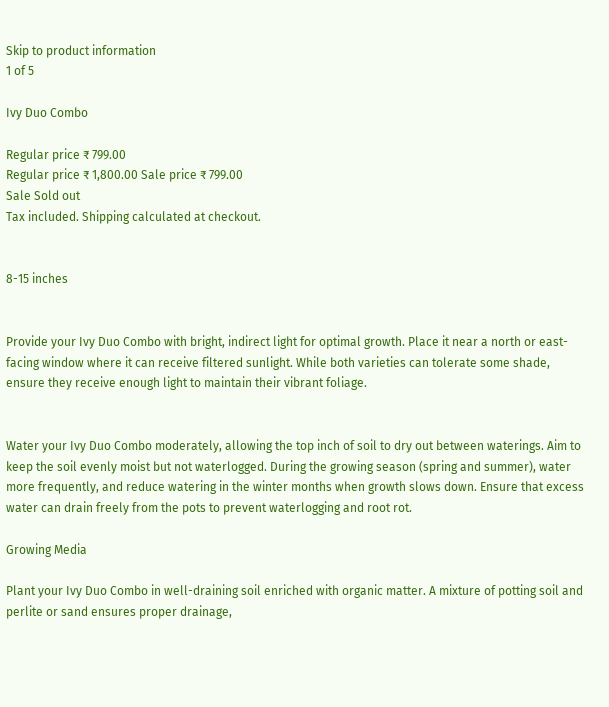Skip to product information
1 of 5

Ivy Duo Combo

Regular price ₹ 799.00
Regular price ₹ 1,800.00 Sale price ₹ 799.00
Sale Sold out
Tax included. Shipping calculated at checkout.


8-15 inches


Provide your Ivy Duo Combo with bright, indirect light for optimal growth. Place it near a north or east-facing window where it can receive filtered sunlight. While both varieties can tolerate some shade, ensure they receive enough light to maintain their vibrant foliage.


Water your Ivy Duo Combo moderately, allowing the top inch of soil to dry out between waterings. Aim to keep the soil evenly moist but not waterlogged. During the growing season (spring and summer), water more frequently, and reduce watering in the winter months when growth slows down. Ensure that excess water can drain freely from the pots to prevent waterlogging and root rot.

Growing Media

Plant your Ivy Duo Combo in well-draining soil enriched with organic matter. A mixture of potting soil and perlite or sand ensures proper drainage,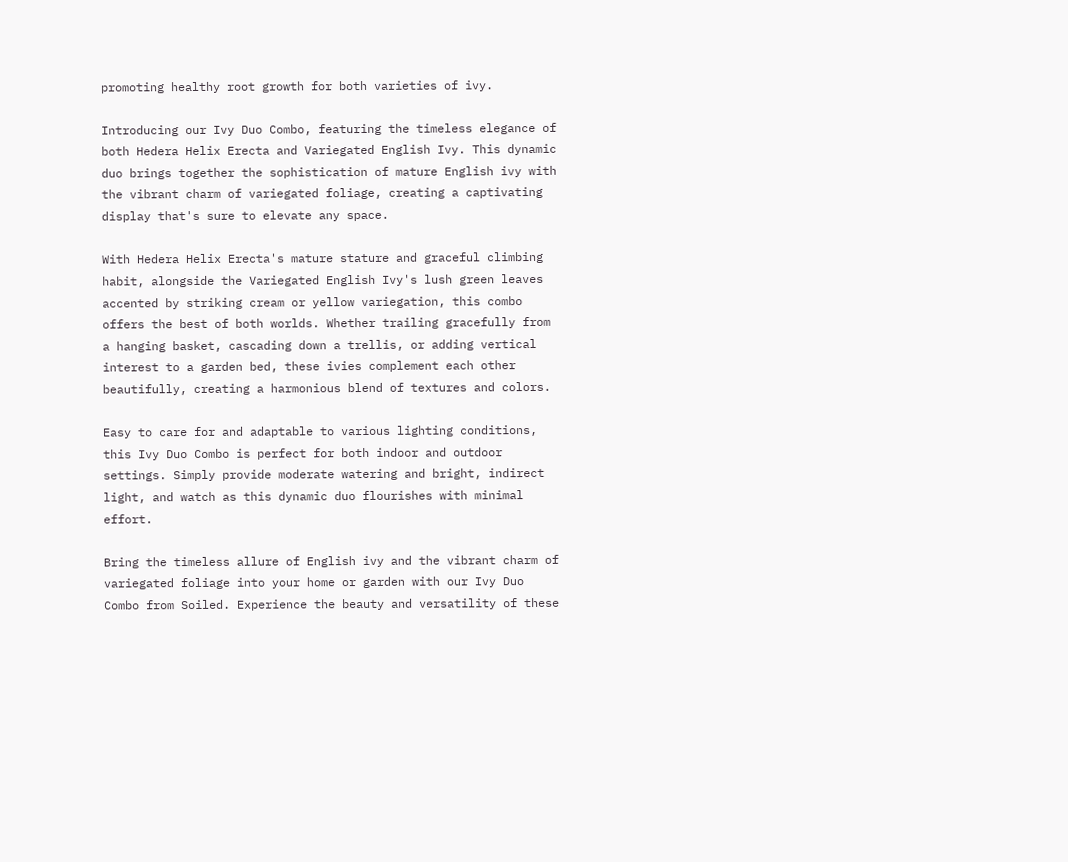promoting healthy root growth for both varieties of ivy.

Introducing our Ivy Duo Combo, featuring the timeless elegance of both Hedera Helix Erecta and Variegated English Ivy. This dynamic duo brings together the sophistication of mature English ivy with the vibrant charm of variegated foliage, creating a captivating display that's sure to elevate any space.

With Hedera Helix Erecta's mature stature and graceful climbing habit, alongside the Variegated English Ivy's lush green leaves accented by striking cream or yellow variegation, this combo offers the best of both worlds. Whether trailing gracefully from a hanging basket, cascading down a trellis, or adding vertical interest to a garden bed, these ivies complement each other beautifully, creating a harmonious blend of textures and colors.

Easy to care for and adaptable to various lighting conditions, this Ivy Duo Combo is perfect for both indoor and outdoor settings. Simply provide moderate watering and bright, indirect light, and watch as this dynamic duo flourishes with minimal effort.

Bring the timeless allure of English ivy and the vibrant charm of variegated foliage into your home or garden with our Ivy Duo Combo from Soiled. Experience the beauty and versatility of these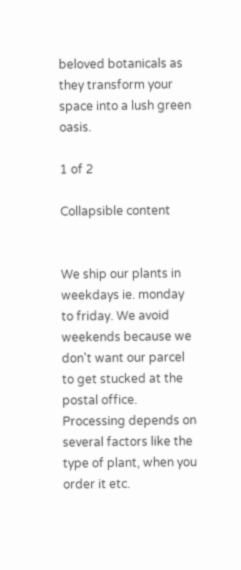beloved botanicals as they transform your space into a lush green oasis.

1 of 2

Collapsible content


We ship our plants in weekdays ie. monday to friday. We avoid weekends because we don't want our parcel to get stucked at the postal office. Processing depends on several factors like the type of plant, when you order it etc.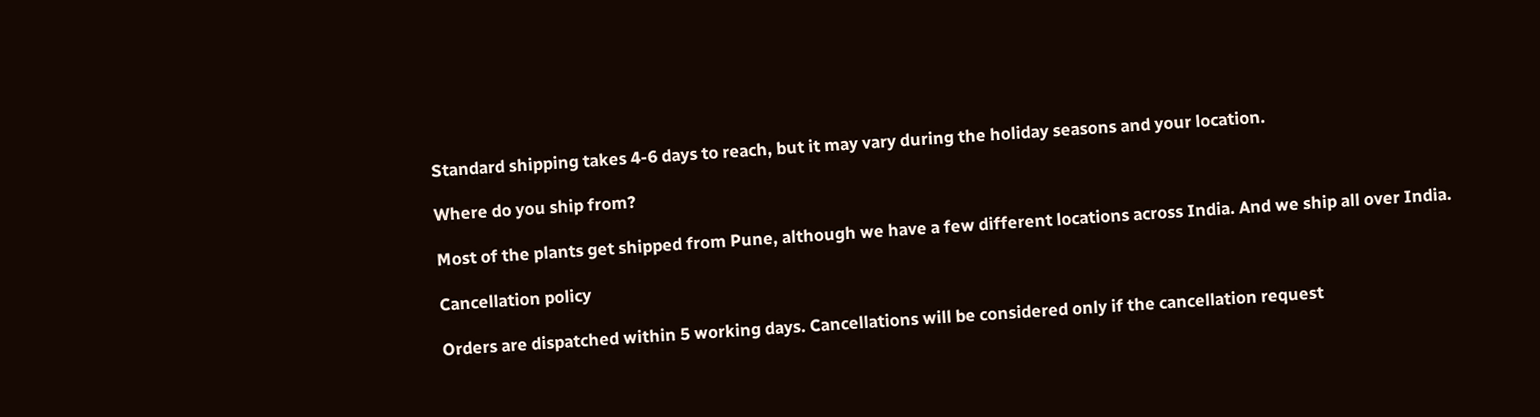Standard shipping takes 4-6 days to reach, but it may vary during the holiday seasons and your location.

Where do you ship from?

Most of the plants get shipped from Pune, although we have a few different locations across India. And we ship all over India.

Cancellation policy

Orders are dispatched within 5 working days. Cancellations will be considered only if the cancellation request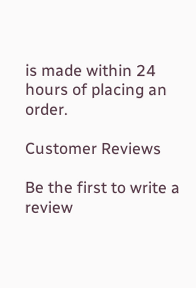is made within 24 hours of placing an order.

Customer Reviews

Be the first to write a review